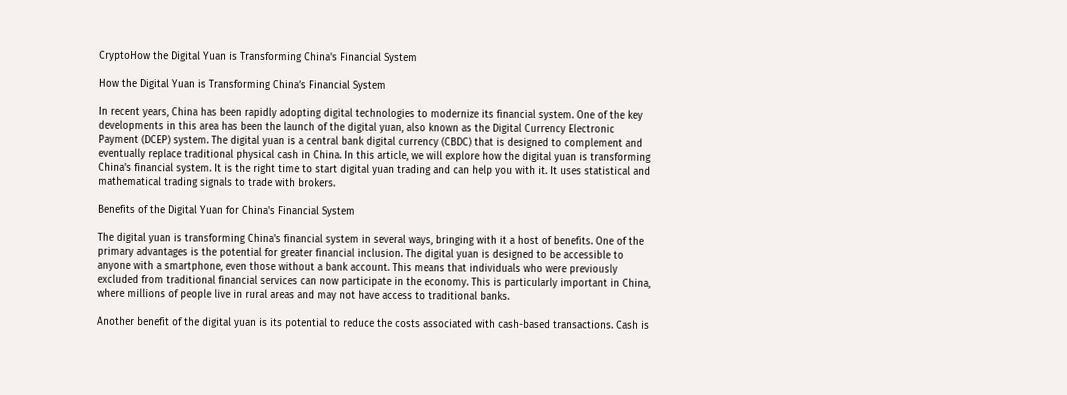CryptoHow the Digital Yuan is Transforming China's Financial System

How the Digital Yuan is Transforming China’s Financial System

In recent years, China has been rapidly adopting digital technologies to modernize its financial system. One of the key developments in this area has been the launch of the digital yuan, also known as the Digital Currency Electronic Payment (DCEP) system. The digital yuan is a central bank digital currency (CBDC) that is designed to complement and eventually replace traditional physical cash in China. In this article, we will explore how the digital yuan is transforming China's financial system. It is the right time to start digital yuan trading and can help you with it. It uses statistical and mathematical trading signals to trade with brokers.

Benefits of the Digital Yuan for China's Financial System

The digital yuan is transforming China's financial system in several ways, bringing with it a host of benefits. One of the primary advantages is the potential for greater financial inclusion. The digital yuan is designed to be accessible to anyone with a smartphone, even those without a bank account. This means that individuals who were previously excluded from traditional financial services can now participate in the economy. This is particularly important in China, where millions of people live in rural areas and may not have access to traditional banks.

Another benefit of the digital yuan is its potential to reduce the costs associated with cash-based transactions. Cash is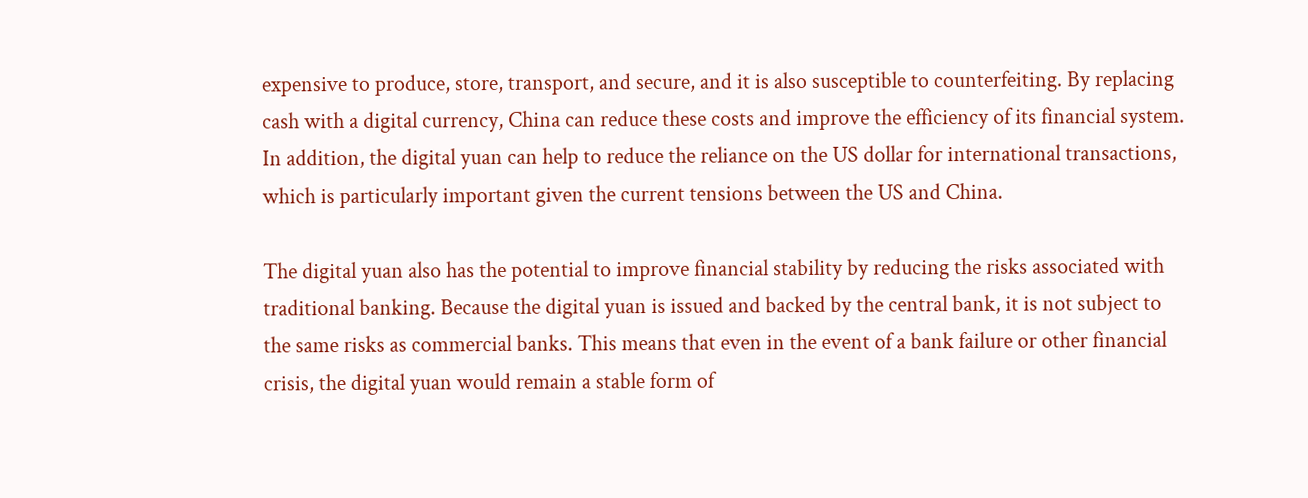expensive to produce, store, transport, and secure, and it is also susceptible to counterfeiting. By replacing cash with a digital currency, China can reduce these costs and improve the efficiency of its financial system. In addition, the digital yuan can help to reduce the reliance on the US dollar for international transactions, which is particularly important given the current tensions between the US and China.

The digital yuan also has the potential to improve financial stability by reducing the risks associated with traditional banking. Because the digital yuan is issued and backed by the central bank, it is not subject to the same risks as commercial banks. This means that even in the event of a bank failure or other financial crisis, the digital yuan would remain a stable form of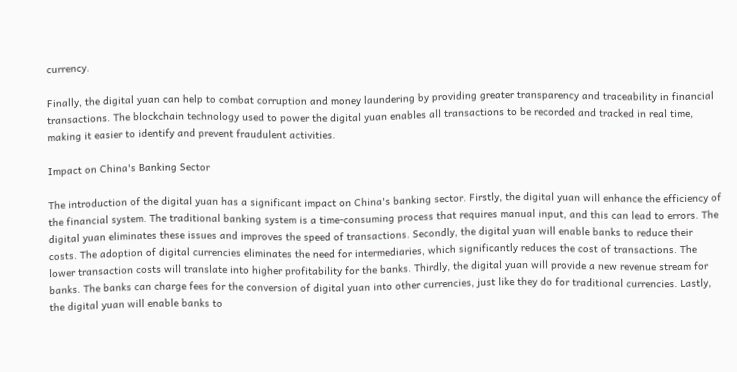currency.

Finally, the digital yuan can help to combat corruption and money laundering by providing greater transparency and traceability in financial transactions. The blockchain technology used to power the digital yuan enables all transactions to be recorded and tracked in real time, making it easier to identify and prevent fraudulent activities.

Impact on China's Banking Sector

The introduction of the digital yuan has a significant impact on China's banking sector. Firstly, the digital yuan will enhance the efficiency of the financial system. The traditional banking system is a time-consuming process that requires manual input, and this can lead to errors. The digital yuan eliminates these issues and improves the speed of transactions. Secondly, the digital yuan will enable banks to reduce their costs. The adoption of digital currencies eliminates the need for intermediaries, which significantly reduces the cost of transactions. The lower transaction costs will translate into higher profitability for the banks. Thirdly, the digital yuan will provide a new revenue stream for banks. The banks can charge fees for the conversion of digital yuan into other currencies, just like they do for traditional currencies. Lastly, the digital yuan will enable banks to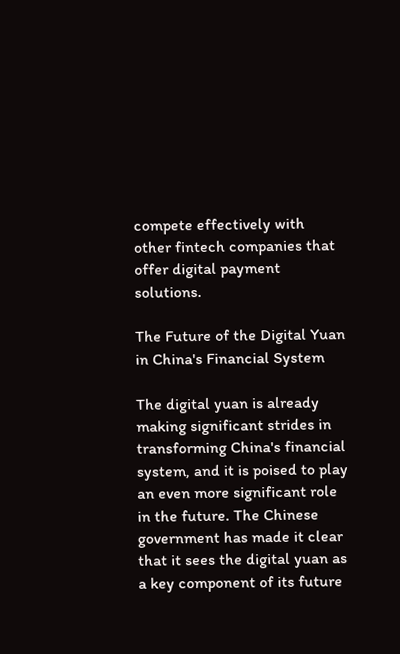compete effectively with other fintech companies that offer digital payment solutions.

The Future of the Digital Yuan in China's Financial System

The digital yuan is already making significant strides in transforming China's financial system, and it is poised to play an even more significant role in the future. The Chinese government has made it clear that it sees the digital yuan as a key component of its future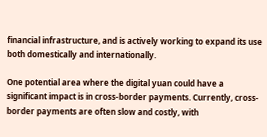financial infrastructure, and is actively working to expand its use both domestically and internationally.

One potential area where the digital yuan could have a significant impact is in cross-border payments. Currently, cross-border payments are often slow and costly, with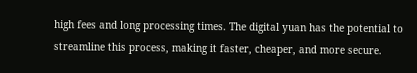high fees and long processing times. The digital yuan has the potential to streamline this process, making it faster, cheaper, and more secure.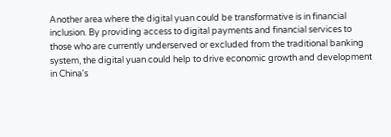Another area where the digital yuan could be transformative is in financial inclusion. By providing access to digital payments and financial services to those who are currently underserved or excluded from the traditional banking system, the digital yuan could help to drive economic growth and development in China's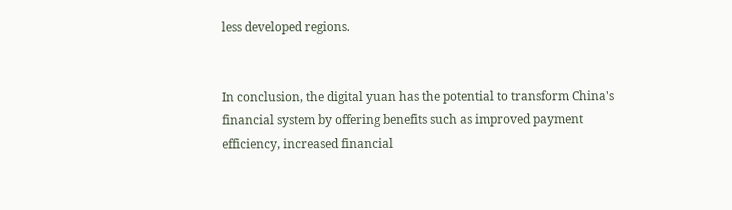less developed regions.


In conclusion, the digital yuan has the potential to transform China's financial system by offering benefits such as improved payment efficiency, increased financial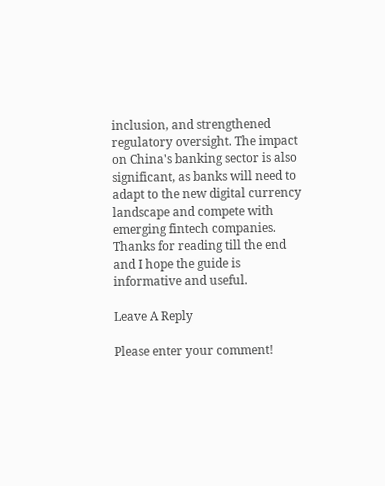inclusion, and strengthened regulatory oversight. The impact on China's banking sector is also significant, as banks will need to adapt to the new digital currency landscape and compete with emerging fintech companies. Thanks for reading till the end and I hope the guide is informative and useful.

Leave A Reply

Please enter your comment!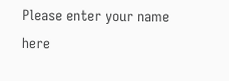Please enter your name here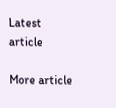Latest article

More article